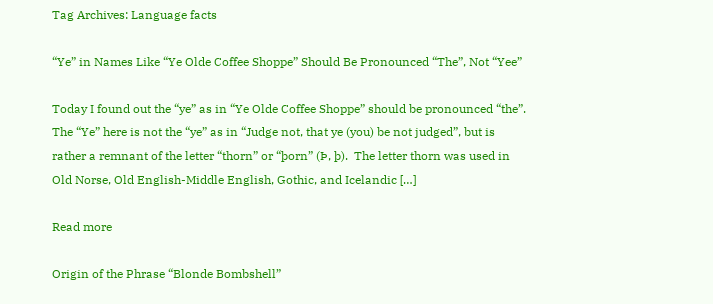Tag Archives: Language facts

“Ye” in Names Like “Ye Olde Coffee Shoppe” Should Be Pronounced “The”, Not “Yee”

Today I found out the “ye” as in “Ye Olde Coffee Shoppe” should be pronounced “the”. The “Ye” here is not the “ye” as in “Judge not, that ye (you) be not judged”, but is rather a remnant of the letter “thorn” or “þorn” (Þ, þ).  The letter thorn was used in Old Norse, Old English-Middle English, Gothic, and Icelandic […]

Read more

Origin of the Phrase “Blonde Bombshell”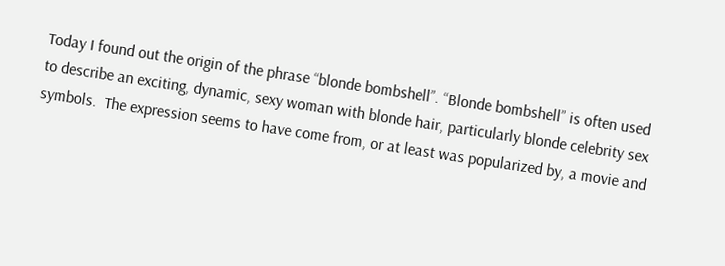Today I found out the origin of the phrase “blonde bombshell”. “Blonde bombshell” is often used to describe an exciting, dynamic, sexy woman with blonde hair, particularly blonde celebrity sex symbols.  The expression seems to have come from, or at least was popularized by, a movie and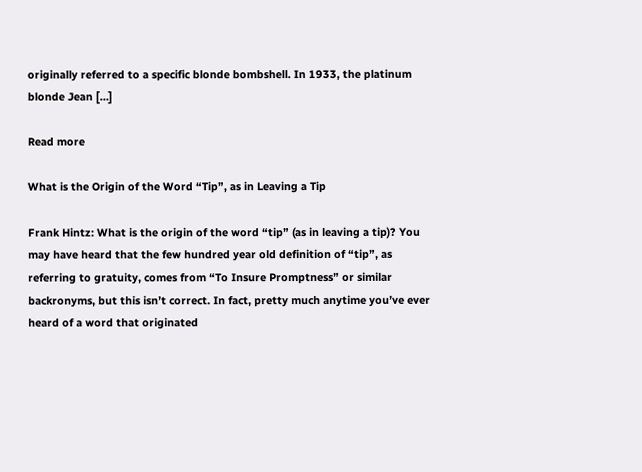originally referred to a specific blonde bombshell. In 1933, the platinum blonde Jean […]

Read more

What is the Origin of the Word “Tip”, as in Leaving a Tip

Frank Hintz: What is the origin of the word “tip” (as in leaving a tip)? You may have heard that the few hundred year old definition of “tip”, as referring to gratuity, comes from “To Insure Promptness” or similar backronyms, but this isn’t correct. In fact, pretty much anytime you’ve ever heard of a word that originated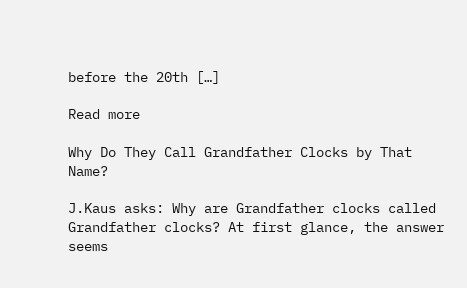before the 20th […]

Read more

Why Do They Call Grandfather Clocks by That Name?

J.Kaus asks: Why are Grandfather clocks called Grandfather clocks? At first glance, the answer seems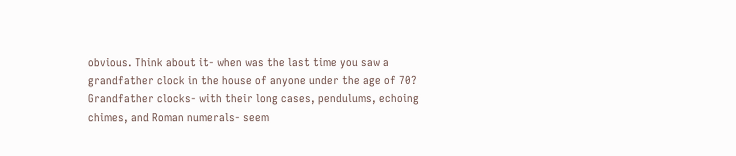obvious. Think about it- when was the last time you saw a grandfather clock in the house of anyone under the age of 70? Grandfather clocks- with their long cases, pendulums, echoing chimes, and Roman numerals- seem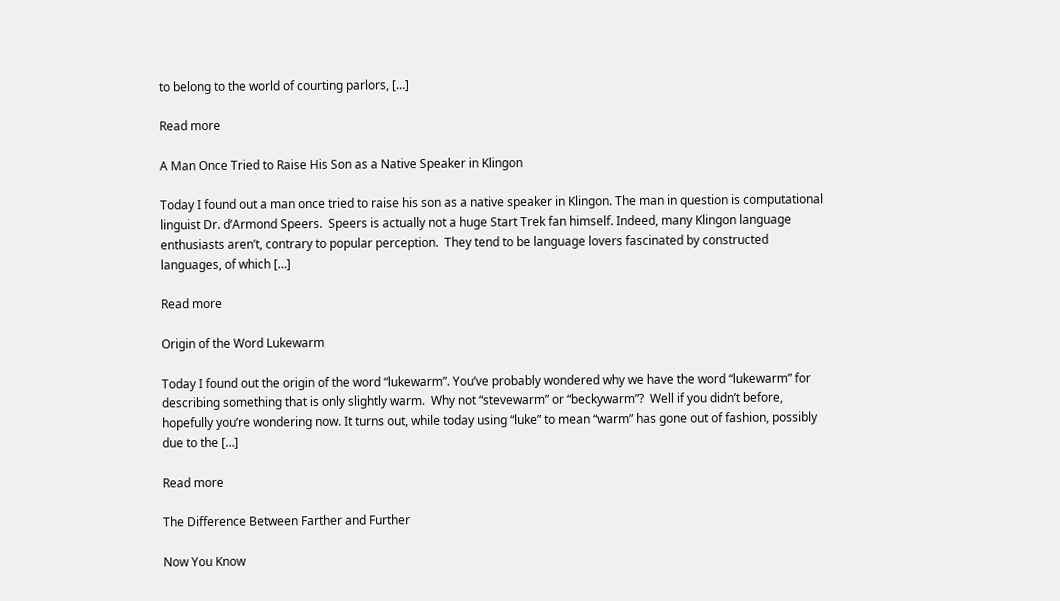to belong to the world of courting parlors, […]

Read more

A Man Once Tried to Raise His Son as a Native Speaker in Klingon

Today I found out a man once tried to raise his son as a native speaker in Klingon. The man in question is computational linguist Dr. d’Armond Speers.  Speers is actually not a huge Start Trek fan himself. Indeed, many Klingon language enthusiasts aren’t, contrary to popular perception.  They tend to be language lovers fascinated by constructed languages, of which […]

Read more

Origin of the Word Lukewarm

Today I found out the origin of the word “lukewarm”. You’ve probably wondered why we have the word “lukewarm” for describing something that is only slightly warm.  Why not “stevewarm” or “beckywarm”?  Well if you didn’t before, hopefully you’re wondering now. It turns out, while today using “luke” to mean “warm” has gone out of fashion, possibly due to the […]

Read more

The Difference Between Farther and Further

Now You Know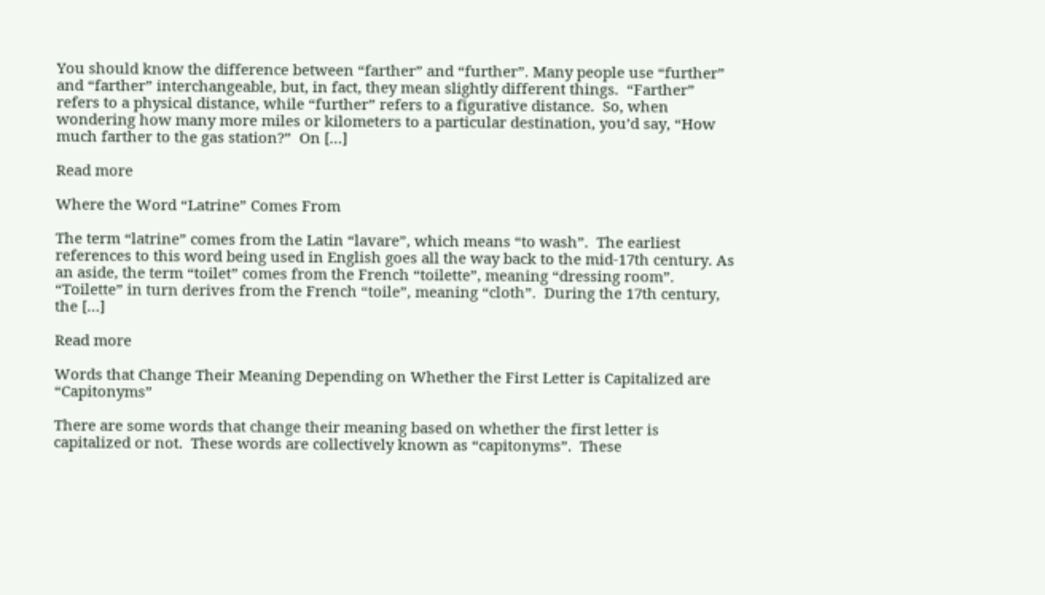You should know the difference between “farther” and “further”. Many people use “further” and “farther” interchangeable, but, in fact, they mean slightly different things.  “Farther” refers to a physical distance, while “further” refers to a figurative distance.  So, when wondering how many more miles or kilometers to a particular destination, you’d say, “How much farther to the gas station?”  On […]

Read more

Where the Word “Latrine” Comes From

The term “latrine” comes from the Latin “lavare”, which means “to wash”.  The earliest references to this word being used in English goes all the way back to the mid-17th century. As an aside, the term “toilet” comes from the French “toilette”, meaning “dressing room”.  “Toilette” in turn derives from the French “toile”, meaning “cloth”.  During the 17th century, the […]

Read more

Words that Change Their Meaning Depending on Whether the First Letter is Capitalized are “Capitonyms”

There are some words that change their meaning based on whether the first letter is capitalized or not.  These words are collectively known as “capitonyms”.  These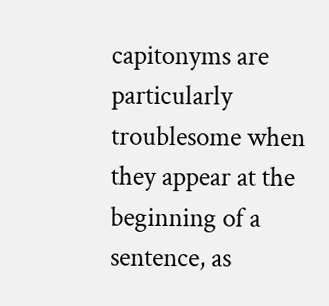capitonyms are particularly troublesome when they appear at the beginning of a sentence, as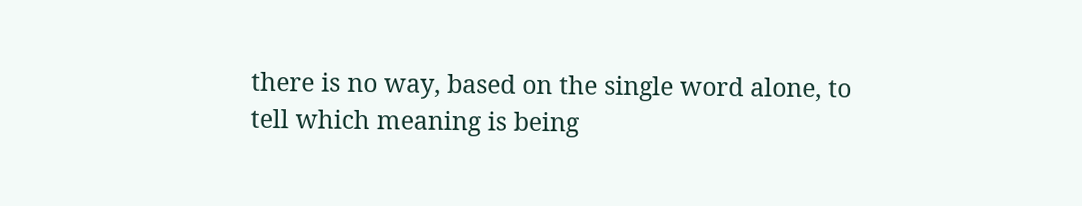there is no way, based on the single word alone, to tell which meaning is being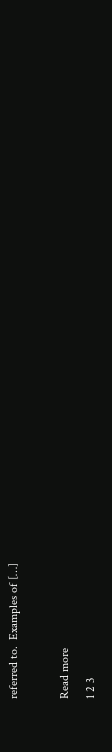referred to.  Examples of […]

Read more
1 2 3